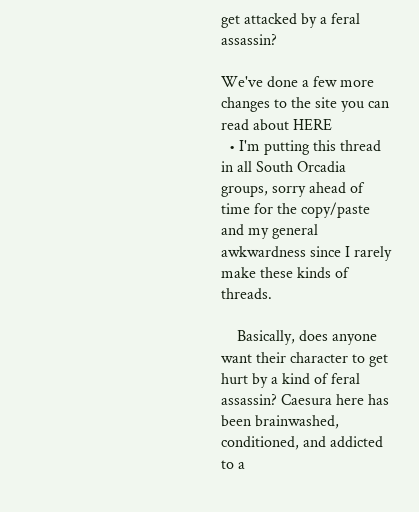get attacked by a feral assassin?

We've done a few more changes to the site you can read about HERE
  • I'm putting this thread in all South Orcadia groups, sorry ahead of time for the copy/paste and my general awkwardness since I rarely make these kinds of threads.

    Basically, does anyone want their character to get hurt by a kind of feral assassin? Caesura here has been brainwashed, conditioned, and addicted to a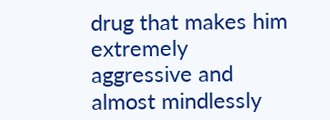drug that makes him extremely aggressive and almost mindlessly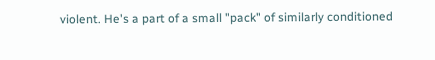violent. He's a part of a small "pack" of similarly conditioned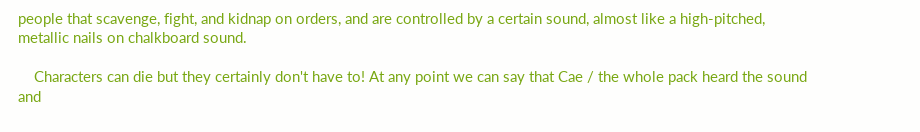people that scavenge, fight, and kidnap on orders, and are controlled by a certain sound, almost like a high-pitched, metallic nails on chalkboard sound.

    Characters can die but they certainly don't have to! At any point we can say that Cae / the whole pack heard the sound and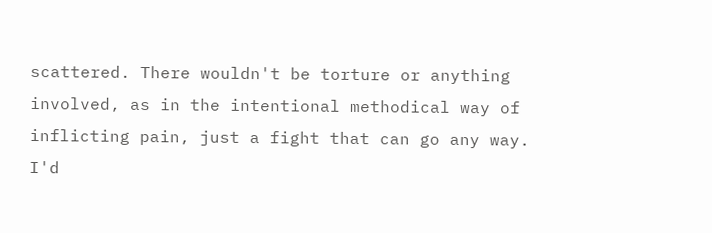scattered. There wouldn't be torture or anything involved, as in the intentional methodical way of inflicting pain, just a fight that can go any way. I'd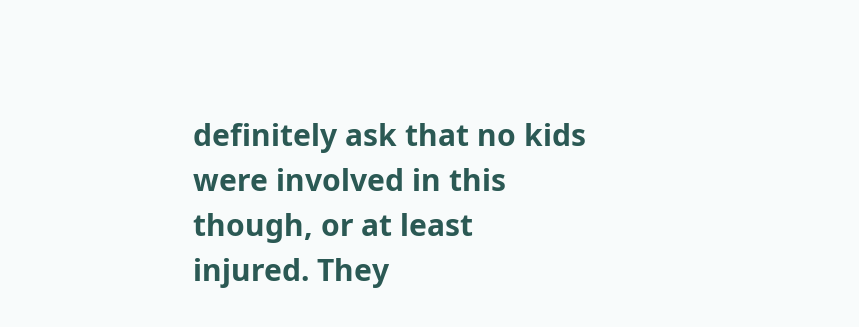definitely ask that no kids were involved in this though, or at least injured. They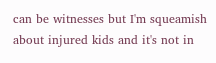can be witnesses but I'm squeamish about injured kids and it's not in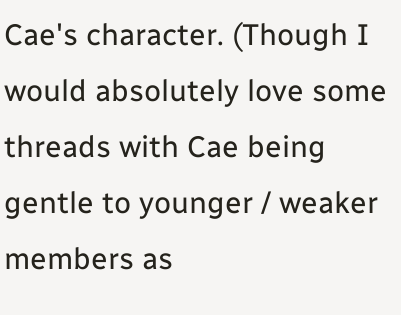Cae's character. (Though I would absolutely love some threads with Cae being gentle to younger / weaker members as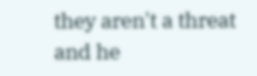they aren't a threat and he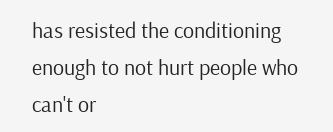has resisted the conditioning enough to not hurt people who can't or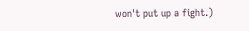won't put up a fight.)